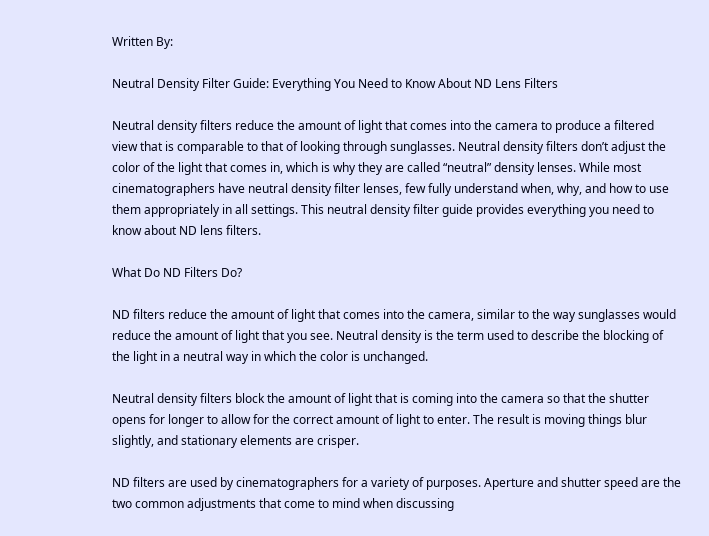Written By:

Neutral Density Filter Guide: Everything You Need to Know About ND Lens Filters

Neutral density filters reduce the amount of light that comes into the camera to produce a filtered view that is comparable to that of looking through sunglasses. Neutral density filters don’t adjust the color of the light that comes in, which is why they are called “neutral” density lenses. While most cinematographers have neutral density filter lenses, few fully understand when, why, and how to use them appropriately in all settings. This neutral density filter guide provides everything you need to know about ND lens filters.

What Do ND Filters Do?

ND filters reduce the amount of light that comes into the camera, similar to the way sunglasses would reduce the amount of light that you see. Neutral density is the term used to describe the blocking of the light in a neutral way in which the color is unchanged.

Neutral density filters block the amount of light that is coming into the camera so that the shutter opens for longer to allow for the correct amount of light to enter. The result is moving things blur slightly, and stationary elements are crisper.

ND filters are used by cinematographers for a variety of purposes. Aperture and shutter speed are the two common adjustments that come to mind when discussing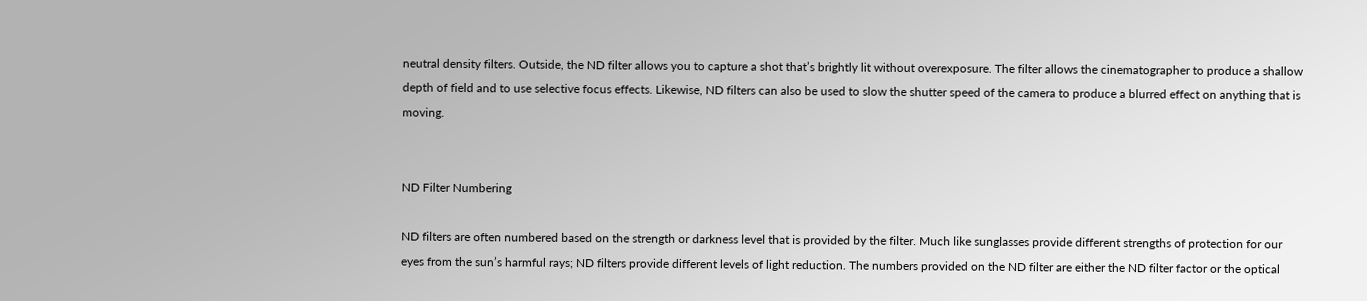neutral density filters. Outside, the ND filter allows you to capture a shot that’s brightly lit without overexposure. The filter allows the cinematographer to produce a shallow depth of field and to use selective focus effects. Likewise, ND filters can also be used to slow the shutter speed of the camera to produce a blurred effect on anything that is moving.


ND Filter Numbering

ND filters are often numbered based on the strength or darkness level that is provided by the filter. Much like sunglasses provide different strengths of protection for our eyes from the sun’s harmful rays; ND filters provide different levels of light reduction. The numbers provided on the ND filter are either the ND filter factor or the optical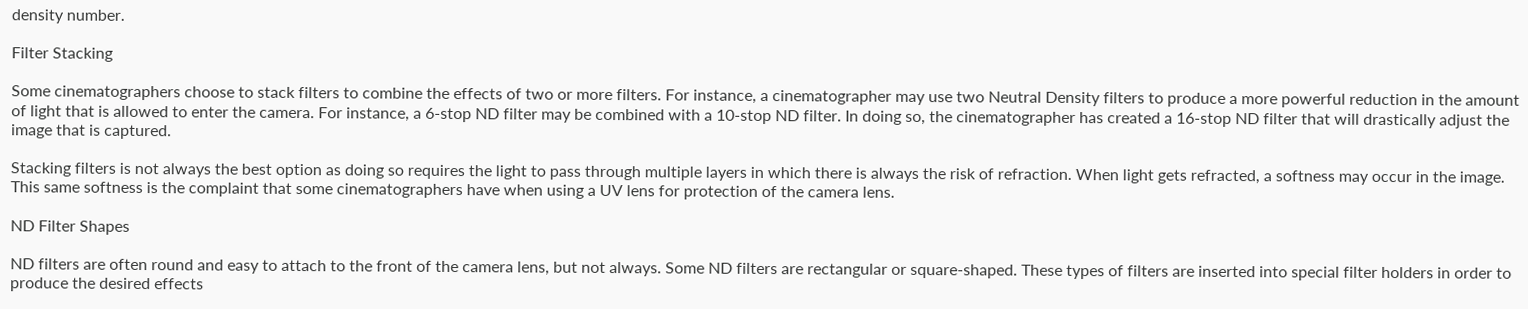density number.

Filter Stacking

Some cinematographers choose to stack filters to combine the effects of two or more filters. For instance, a cinematographer may use two Neutral Density filters to produce a more powerful reduction in the amount of light that is allowed to enter the camera. For instance, a 6-stop ND filter may be combined with a 10-stop ND filter. In doing so, the cinematographer has created a 16-stop ND filter that will drastically adjust the image that is captured.

Stacking filters is not always the best option as doing so requires the light to pass through multiple layers in which there is always the risk of refraction. When light gets refracted, a softness may occur in the image. This same softness is the complaint that some cinematographers have when using a UV lens for protection of the camera lens.

ND Filter Shapes

ND filters are often round and easy to attach to the front of the camera lens, but not always. Some ND filters are rectangular or square-shaped. These types of filters are inserted into special filter holders in order to produce the desired effects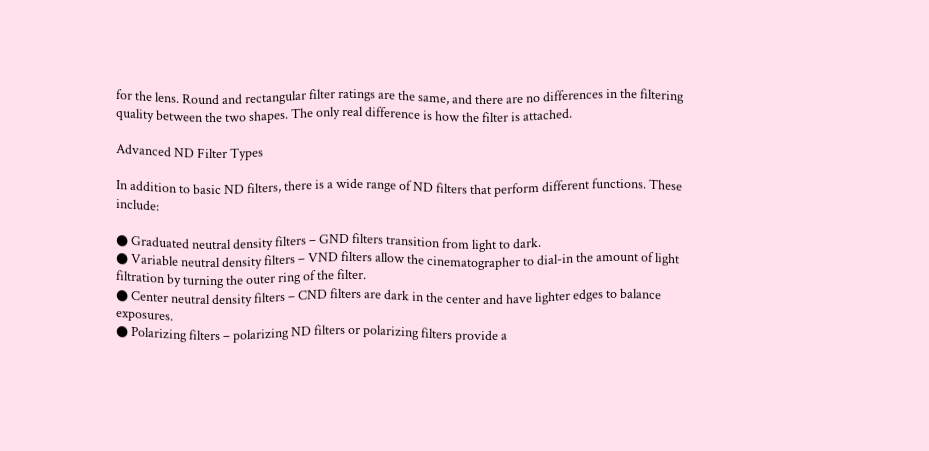for the lens. Round and rectangular filter ratings are the same, and there are no differences in the filtering quality between the two shapes. The only real difference is how the filter is attached.

Advanced ND Filter Types

In addition to basic ND filters, there is a wide range of ND filters that perform different functions. These include:

● Graduated neutral density filters – GND filters transition from light to dark.
● Variable neutral density filters – VND filters allow the cinematographer to dial-in the amount of light filtration by turning the outer ring of the filter.
● Center neutral density filters – CND filters are dark in the center and have lighter edges to balance exposures.
● Polarizing filters – polarizing ND filters or polarizing filters provide a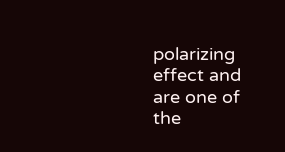polarizing effect and are one of the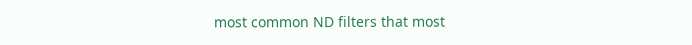most common ND filters that most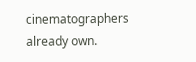cinematographers already own.